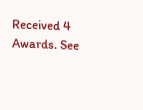Received 4 Awards. See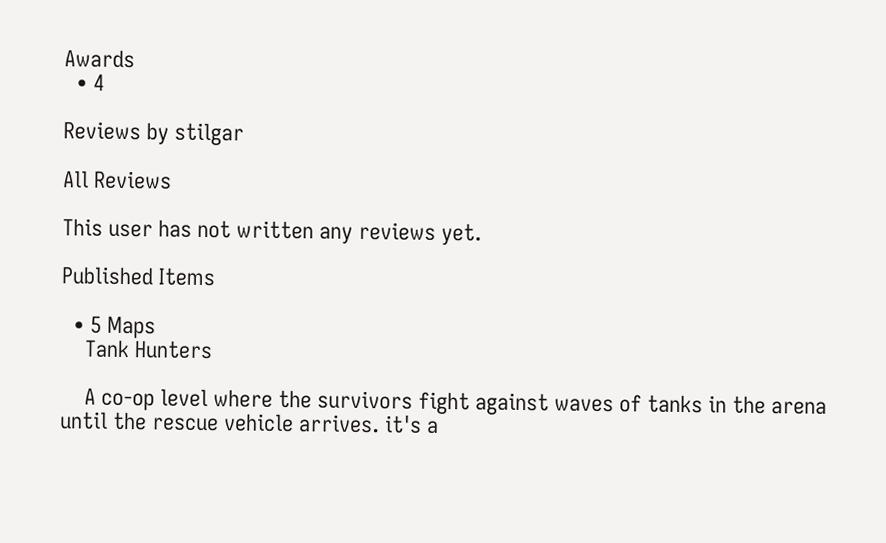Awards
  • 4

Reviews by stilgar

All Reviews

This user has not written any reviews yet.

Published Items

  • 5 Maps
    Tank Hunters

    A co-op level where the survivors fight against waves of tanks in the arena until the rescue vehicle arrives. it's a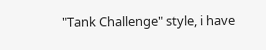"Tank Challenge" style, i have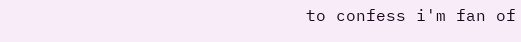to confess i'm fan of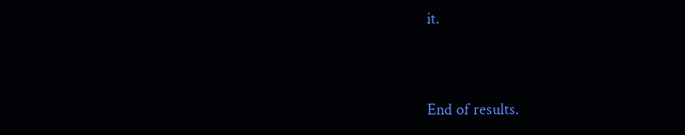it.


End of results.